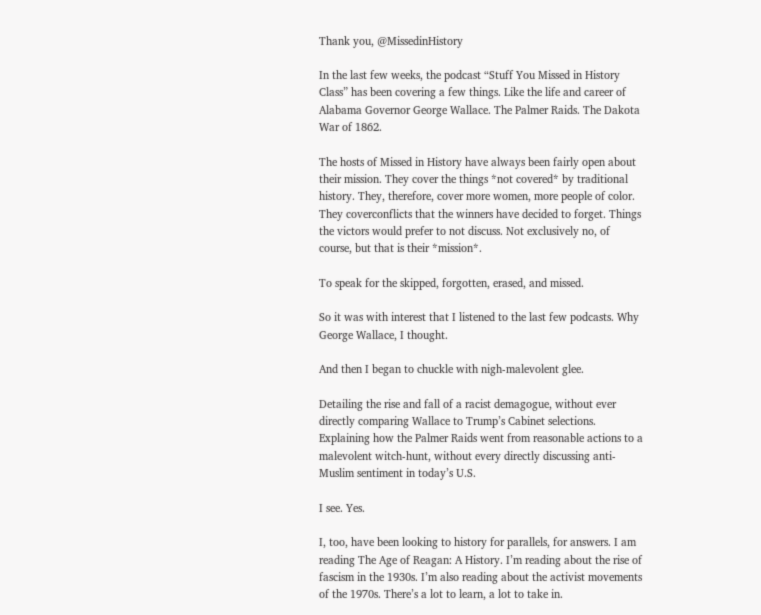Thank you, @MissedinHistory

In the last few weeks, the podcast “Stuff You Missed in History Class” has been covering a few things. Like the life and career of Alabama Governor George Wallace. The Palmer Raids. The Dakota War of 1862.

The hosts of Missed in History have always been fairly open about their mission. They cover the things *not covered* by traditional history. They, therefore, cover more women, more people of color. They coverconflicts that the winners have decided to forget. Things the victors would prefer to not discuss. Not exclusively no, of course, but that is their *mission*.

To speak for the skipped, forgotten, erased, and missed.

So it was with interest that I listened to the last few podcasts. Why George Wallace, I thought.

And then I began to chuckle with nigh-malevolent glee.

Detailing the rise and fall of a racist demagogue, without ever directly comparing Wallace to Trump’s Cabinet selections. Explaining how the Palmer Raids went from reasonable actions to a malevolent witch-hunt, without every directly discussing anti-Muslim sentiment in today’s U.S.

I see. Yes.

I, too, have been looking to history for parallels, for answers. I am reading The Age of Reagan: A History. I’m reading about the rise of fascism in the 1930s. I’m also reading about the activist movements of the 1970s. There’s a lot to learn, a lot to take in.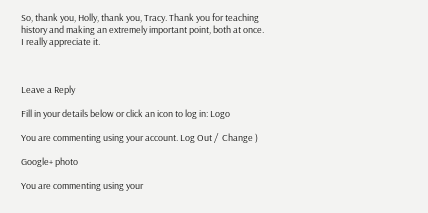So, thank you, Holly, thank you, Tracy. Thank you for teaching history and making an extremely important point, both at once. I really appreciate it.



Leave a Reply

Fill in your details below or click an icon to log in: Logo

You are commenting using your account. Log Out /  Change )

Google+ photo

You are commenting using your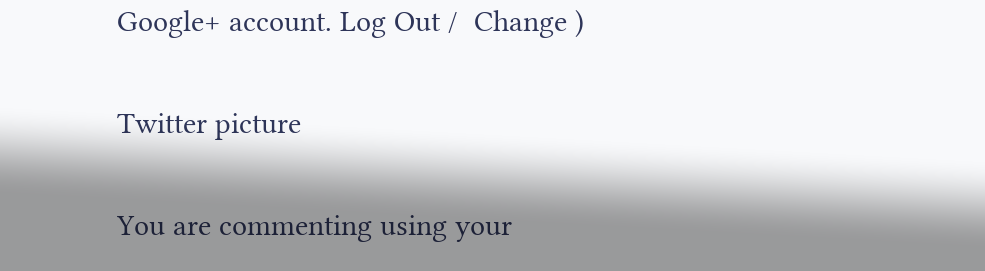Google+ account. Log Out /  Change )

Twitter picture

You are commenting using your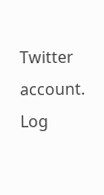Twitter account. Log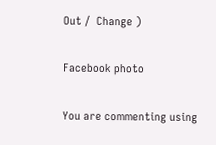Out /  Change )

Facebook photo

You are commenting using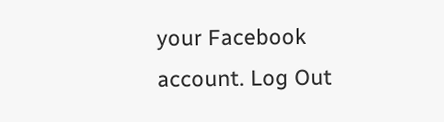your Facebook account. Log Out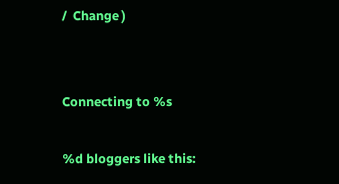/  Change )


Connecting to %s

%d bloggers like this: